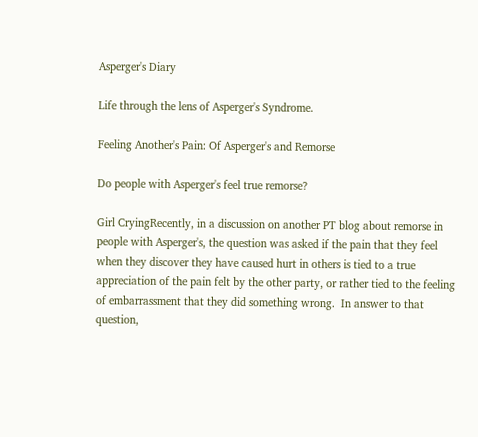Asperger's Diary

Life through the lens of Asperger's Syndrome.

Feeling Another's Pain: Of Asperger's and Remorse

Do people with Asperger's feel true remorse?

Girl CryingRecently, in a discussion on another PT blog about remorse in people with Asperger's, the question was asked if the pain that they feel when they discover they have caused hurt in others is tied to a true appreciation of the pain felt by the other party, or rather tied to the feeling of embarrassment that they did something wrong.  In answer to that question,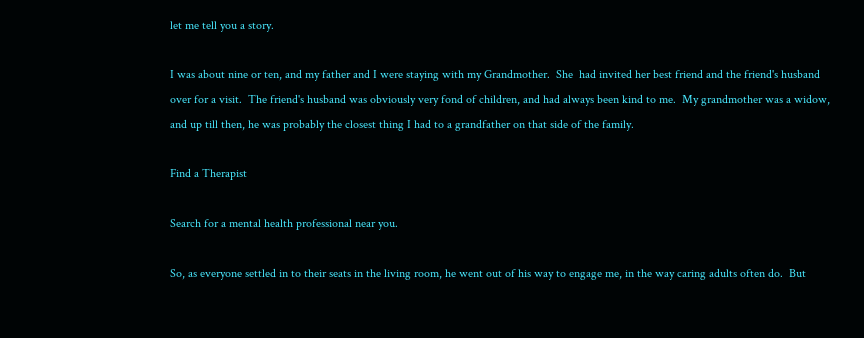let me tell you a story.

I was about nine or ten, and my father and I were staying with my Grandmother.  She  had invited her best friend and the friend's husband over for a visit.  The friend's husband was obviously very fond of children, and had always been kind to me.  My grandmother was a widow, and up till then, he was probably the closest thing I had to a grandfather on that side of the family.

Find a Therapist

Search for a mental health professional near you.

So, as everyone settled in to their seats in the living room, he went out of his way to engage me, in the way caring adults often do.  But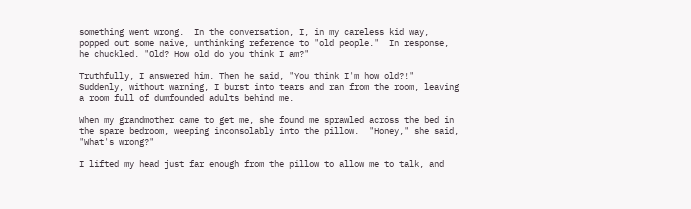something went wrong.  In the conversation, I, in my careless kid way, popped out some naive, unthinking reference to "old people."  In response, he chuckled. "Old? How old do you think I am?"

Truthfully, I answered him. Then he said, "You think I'm how old?!"  Suddenly, without warning, I burst into tears and ran from the room, leaving a room full of dumfounded adults behind me.

When my grandmother came to get me, she found me sprawled across the bed in the spare bedroom, weeping inconsolably into the pillow.  "Honey," she said, "What's wrong?"

I lifted my head just far enough from the pillow to allow me to talk, and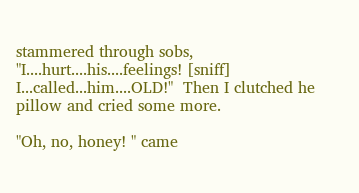stammered through sobs, "I....hurt....his....feelings! [sniff] I...called...him....OLD!"  Then I clutched he pillow and cried some more.

"Oh, no, honey! " came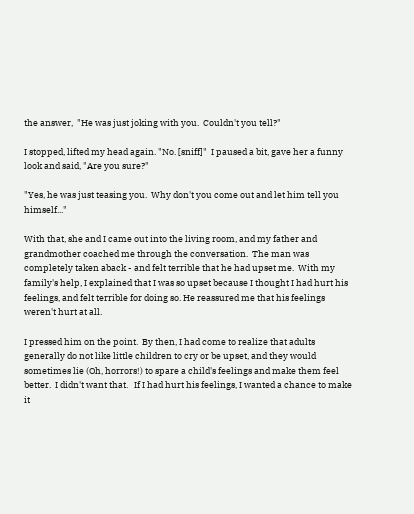the answer,  "He was just joking with you.  Couldn't you tell?"

I stopped, lifted my head again. "No. [sniff]"  I paused a bit, gave her a funny look and said, "Are you sure?"

"Yes, he was just teasing you.  Why don't you come out and let him tell you himself..."

With that, she and I came out into the living room, and my father and grandmother coached me through the conversation.  The man was completely taken aback - and felt terrible that he had upset me.  With my family's help, I explained that I was so upset because I thought I had hurt his feelings, and felt terrible for doing so. He reassured me that his feelings weren't hurt at all.

I pressed him on the point.  By then, I had come to realize that adults generally do not like little children to cry or be upset, and they would sometimes lie (Oh, horrors!) to spare a child's feelings and make them feel better.  I didn't want that.   If I had hurt his feelings, I wanted a chance to make it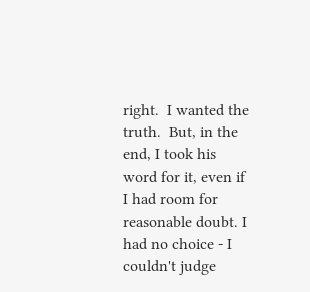right.  I wanted the truth.  But, in the end, I took his word for it, even if I had room for reasonable doubt. I had no choice - I couldn't judge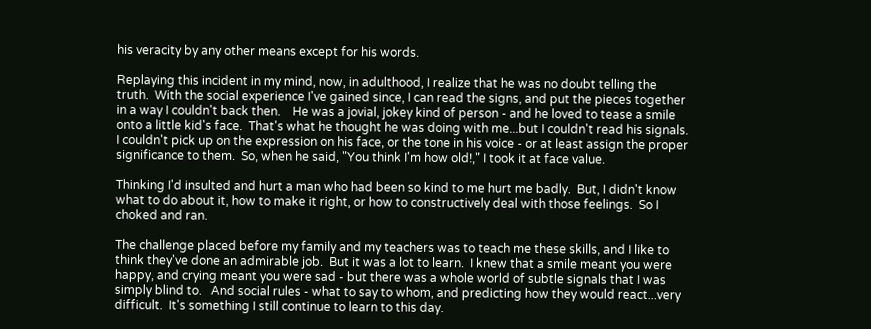his veracity by any other means except for his words.

Replaying this incident in my mind, now, in adulthood, I realize that he was no doubt telling the truth.  With the social experience I've gained since, I can read the signs, and put the pieces together in a way I couldn't back then.    He was a jovial, jokey kind of person - and he loved to tease a smile onto a little kid's face.  That's what he thought he was doing with me...but I couldn't read his signals.  I couldn't pick up on the expression on his face, or the tone in his voice - or at least assign the proper significance to them.  So, when he said, "You think I'm how old!," I took it at face value.

Thinking I'd insulted and hurt a man who had been so kind to me hurt me badly.  But, I didn't know what to do about it, how to make it right, or how to constructively deal with those feelings.  So I choked and ran.

The challenge placed before my family and my teachers was to teach me these skills, and I like to think they've done an admirable job.  But it was a lot to learn.  I knew that a smile meant you were happy, and crying meant you were sad - but there was a whole world of subtle signals that I was simply blind to.   And social rules - what to say to whom, and predicting how they would react...very difficult.  It's something I still continue to learn to this day.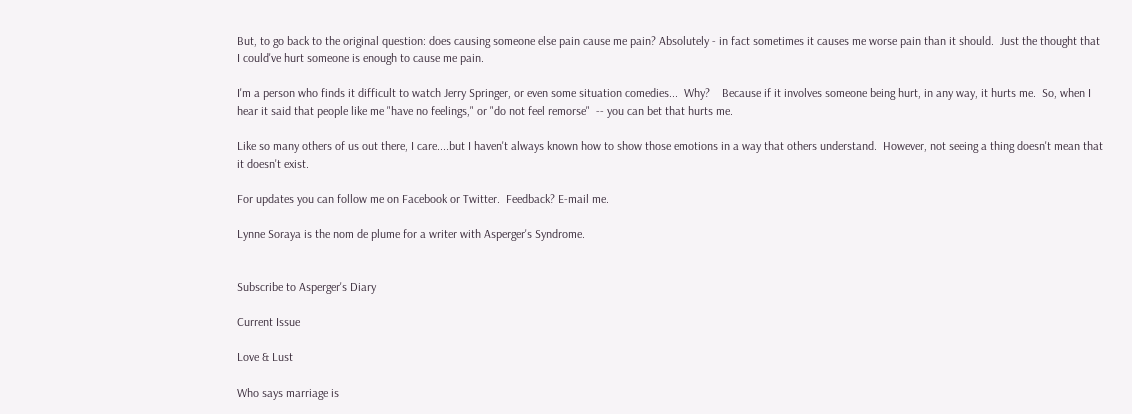But, to go back to the original question: does causing someone else pain cause me pain? Absolutely - in fact sometimes it causes me worse pain than it should.  Just the thought that I could've hurt someone is enough to cause me pain.

I'm a person who finds it difficult to watch Jerry Springer, or even some situation comedies...  Why?    Because if it involves someone being hurt, in any way, it hurts me.  So, when I hear it said that people like me "have no feelings," or "do not feel remorse"  -- you can bet that hurts me.

Like so many others of us out there, I care....but I haven't always known how to show those emotions in a way that others understand.  However, not seeing a thing doesn't mean that it doesn't exist.

For updates you can follow me on Facebook or Twitter.  Feedback? E-mail me.

Lynne Soraya is the nom de plume for a writer with Asperger's Syndrome.


Subscribe to Asperger's Diary

Current Issue

Love & Lust

Who says marriage is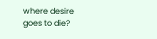where desire goes to die?